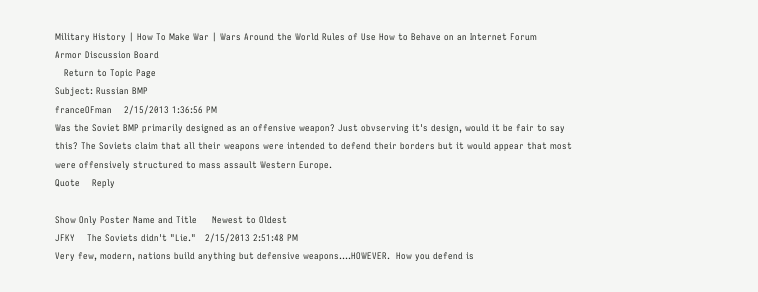Military History | How To Make War | Wars Around the World Rules of Use How to Behave on an Internet Forum
Armor Discussion Board
   Return to Topic Page
Subject: Russian BMP
franceOFman    2/15/2013 1:36:56 PM
Was the Soviet BMP primarily designed as an offensive weapon? Just obvserving it's design, would it be fair to say this? The Soviets claim that all their weapons were intended to defend their borders but it would appear that most were offensively structured to mass assault Western Europe.
Quote    Reply

Show Only Poster Name and Title     Newest to Oldest
JFKY    The Soviets didn't "Lie."   2/15/2013 2:51:48 PM
Very few, modern, nations build anything but defensive weapons....HOWEVER.  How you defend is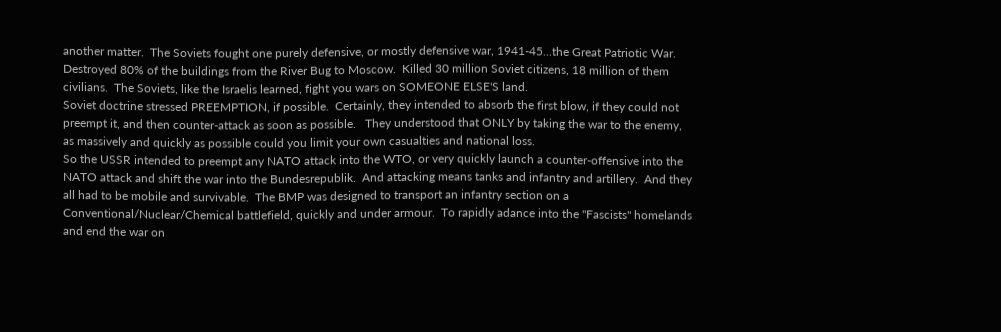another matter.  The Soviets fought one purely defensive, or mostly defensive war, 1941-45...the Great Patriotic War.  Destroyed 80% of the buildings from the River Bug to Moscow.  Killed 30 million Soviet citizens, 18 million of them civilians.  The Soviets, like the Israelis learned, fight you wars on SOMEONE ELSE'S land.
Soviet doctrine stressed PREEMPTION, if possible.  Certainly, they intended to absorb the first blow, if they could not preempt it, and then counter-attack as soon as possible.   They understood that ONLY by taking the war to the enemy, as massively and quickly as possible could you limit your own casualties and national loss.
So the USSR intended to preempt any NATO attack into the WTO, or very quickly launch a counter-offensive into the NATO attack and shift the war into the Bundesrepublik.  And attacking means tanks and infantry and artillery.  And they all had to be mobile and survivable.  The BMP was designed to transport an infantry section on a Conventional/Nuclear/Chemical battlefield, quickly and under armour.  To rapidly adance into the "Fascists" homelands and end the war on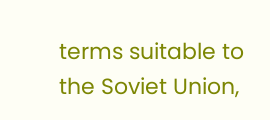terms suitable to the Soviet Union,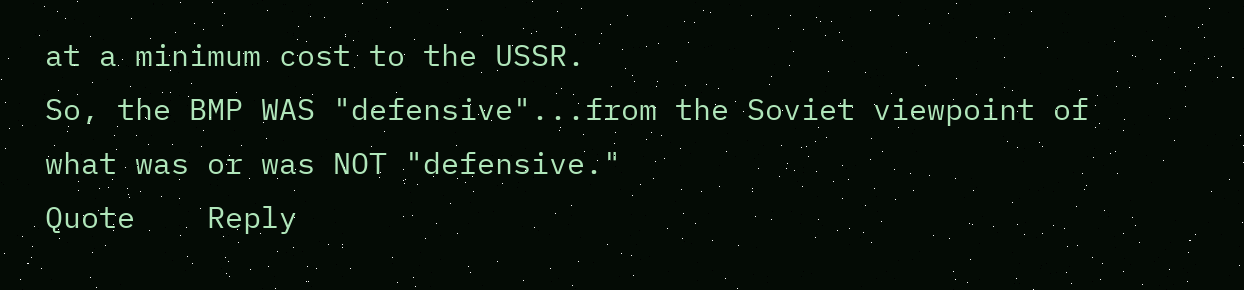at a minimum cost to the USSR.
So, the BMP WAS "defensive"...from the Soviet viewpoint of what was or was NOT "defensive."
Quote    Reply